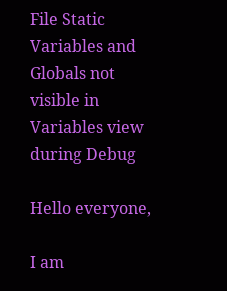File Static Variables and Globals not visible in Variables view during Debug

Hello everyone,

I am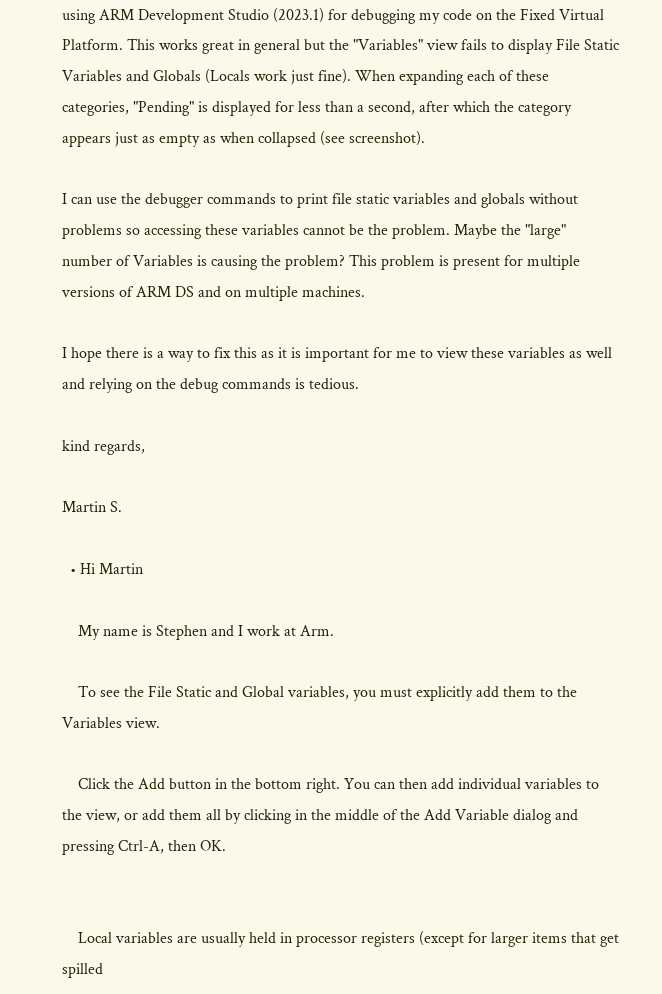using ARM Development Studio (2023.1) for debugging my code on the Fixed Virtual Platform. This works great in general but the "Variables" view fails to display File Static Variables and Globals (Locals work just fine). When expanding each of these categories, "Pending" is displayed for less than a second, after which the category appears just as empty as when collapsed (see screenshot).

I can use the debugger commands to print file static variables and globals without problems so accessing these variables cannot be the problem. Maybe the "large" number of Variables is causing the problem? This problem is present for multiple versions of ARM DS and on multiple machines.

I hope there is a way to fix this as it is important for me to view these variables as well and relying on the debug commands is tedious.

kind regards,

Martin S.

  • Hi Martin

    My name is Stephen and I work at Arm.

    To see the File Static and Global variables, you must explicitly add them to the Variables view.

    Click the Add button in the bottom right. You can then add individual variables to the view, or add them all by clicking in the middle of the Add Variable dialog and pressing Ctrl-A, then OK.


    Local variables are usually held in processor registers (except for larger items that get spilled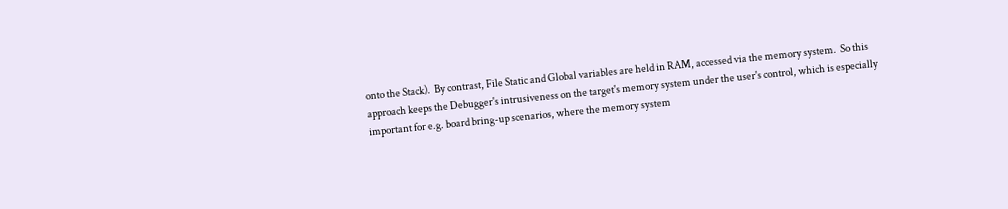onto the Stack).  By contrast, File Static and Global variables are held in RAM, accessed via the memory system.  So this approach keeps the Debugger's intrusiveness on the target's memory system under the user's control, which is especially important for e.g. board bring-up scenarios, where the memory system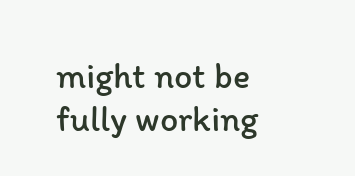might not be fully working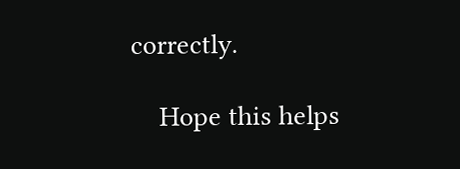correctly.

    Hope this helps